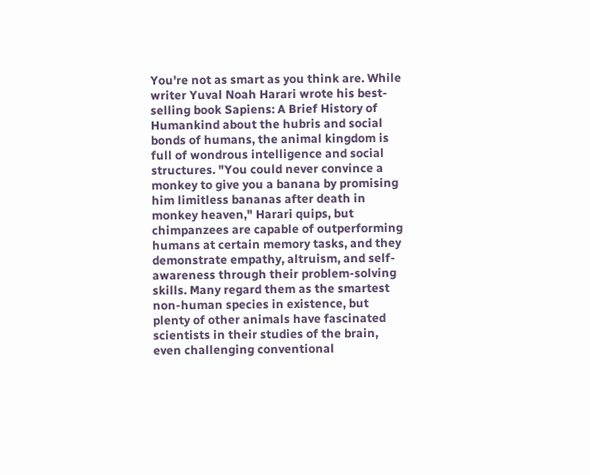You're not as smart as you think are. While writer Yuval Noah Harari wrote his best-selling book Sapiens: A Brief History of Humankind about the hubris and social bonds of humans, the animal kingdom is full of wondrous intelligence and social structures. "You could never convince a monkey to give you a banana by promising him limitless bananas after death in monkey heaven," Harari quips, but chimpanzees are capable of outperforming humans at certain memory tasks, and they demonstrate empathy, altruism, and self-awareness through their problem-solving skills. Many regard them as the smartest non-human species in existence, but plenty of other animals have fascinated scientists in their studies of the brain, even challenging conventional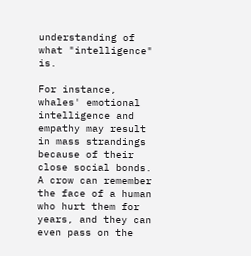understanding of what "intelligence" is.

For instance, whales' emotional intelligence and empathy may result in mass strandings because of their close social bonds. A crow can remember the face of a human who hurt them for years, and they can even pass on the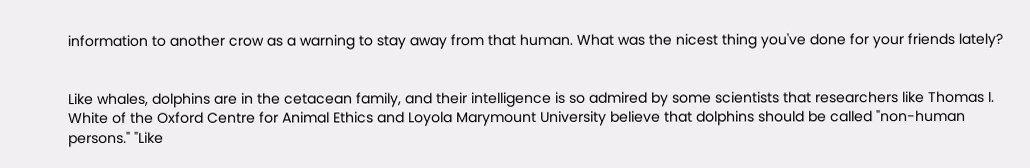information to another crow as a warning to stay away from that human. What was the nicest thing you've done for your friends lately?


Like whales, dolphins are in the cetacean family, and their intelligence is so admired by some scientists that researchers like Thomas I. White of the Oxford Centre for Animal Ethics and Loyola Marymount University believe that dolphins should be called "non-human persons." "Like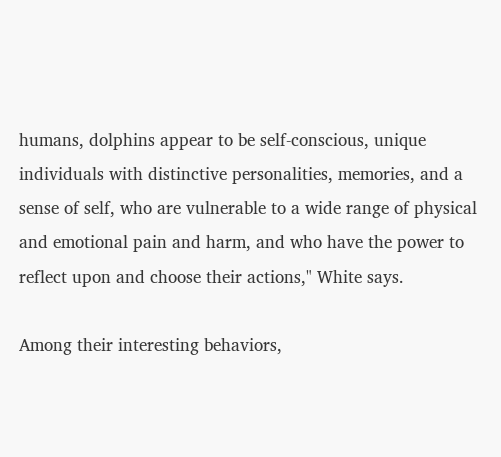humans, dolphins appear to be self-conscious, unique individuals with distinctive personalities, memories, and a sense of self, who are vulnerable to a wide range of physical and emotional pain and harm, and who have the power to reflect upon and choose their actions," White says.

Among their interesting behaviors,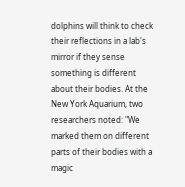dolphins will think to check their reflections in a lab's mirror if they sense something is different about their bodies. At the New York Aquarium, two researchers noted: "We marked them on different parts of their bodies with a magic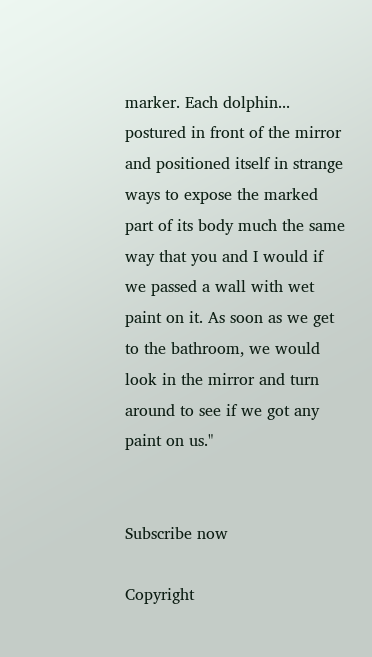marker. Each dolphin... postured in front of the mirror and positioned itself in strange ways to expose the marked part of its body much the same way that you and I would if we passed a wall with wet paint on it. As soon as we get to the bathroom, we would look in the mirror and turn around to see if we got any paint on us."


Subscribe now

Copyright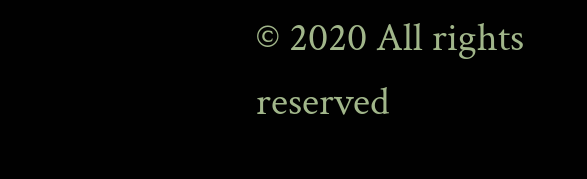© 2020 All rights reserved